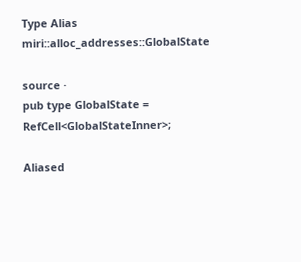Type Alias miri::alloc_addresses::GlobalState

source ·
pub type GlobalState = RefCell<GlobalStateInner>;

Aliased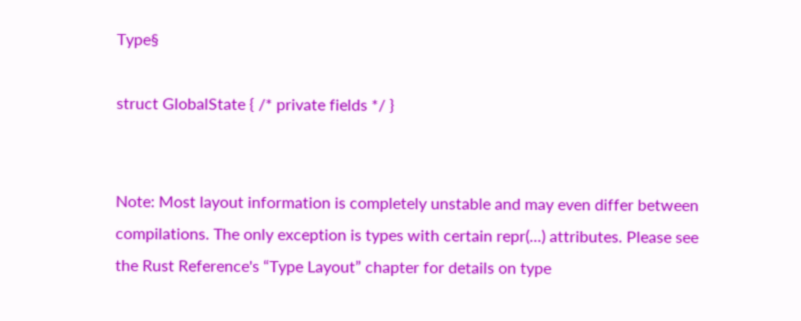Type§

struct GlobalState { /* private fields */ }


Note: Most layout information is completely unstable and may even differ between compilations. The only exception is types with certain repr(...) attributes. Please see the Rust Reference's “Type Layout” chapter for details on type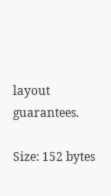layout guarantees.

Size: 152 bytes